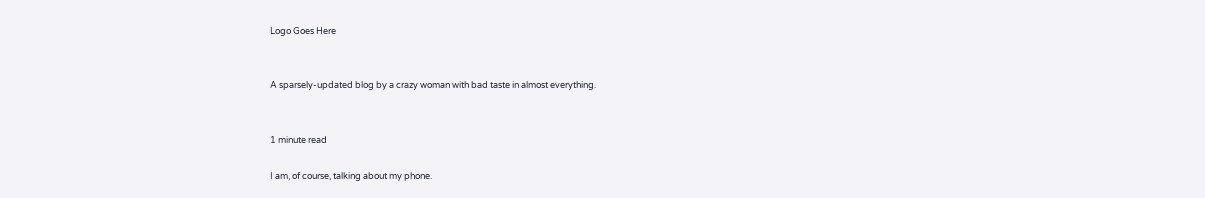Logo Goes Here


A sparsely-updated blog by a crazy woman with bad taste in almost everything.


1 minute read

I am, of course, talking about my phone.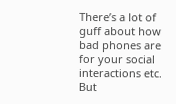There’s a lot of guff about how bad phones are for your social interactions etc. But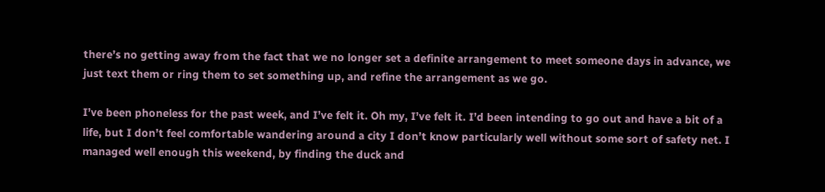there’s no getting away from the fact that we no longer set a definite arrangement to meet someone days in advance, we just text them or ring them to set something up, and refine the arrangement as we go.

I’ve been phoneless for the past week, and I’ve felt it. Oh my, I’ve felt it. I’d been intending to go out and have a bit of a life, but I don’t feel comfortable wandering around a city I don’t know particularly well without some sort of safety net. I managed well enough this weekend, by finding the duck and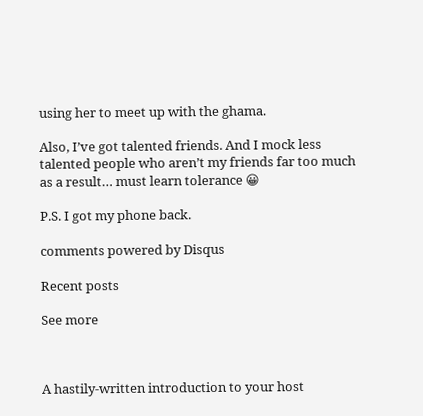using her to meet up with the ghama.

Also, I’ve got talented friends. And I mock less talented people who aren’t my friends far too much as a result… must learn tolerance 😀

P.S. I got my phone back.

comments powered by Disqus

Recent posts

See more



A hastily-written introduction to your host